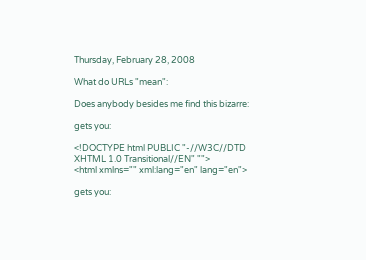Thursday, February 28, 2008

What do URLs "mean":

Does anybody besides me find this bizarre:

gets you:

<!DOCTYPE html PUBLIC "-//W3C//DTD XHTML 1.0 Transitional//EN" "">
<html xmlns="" xml:lang="en" lang="en">

gets you: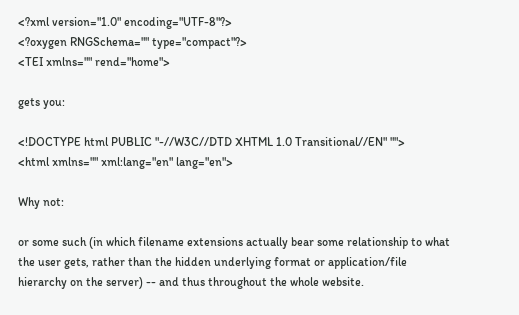<?xml version="1.0" encoding="UTF-8"?>
<?oxygen RNGSchema="" type="compact"?>
<TEI xmlns="" rend="home">

gets you:

<!DOCTYPE html PUBLIC "-//W3C//DTD XHTML 1.0 Transitional//EN" "">
<html xmlns="" xml:lang="en" lang="en">

Why not:

or some such (in which filename extensions actually bear some relationship to what the user gets, rather than the hidden underlying format or application/file hierarchy on the server) -- and thus throughout the whole website.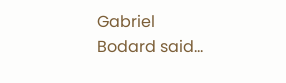Gabriel Bodard said...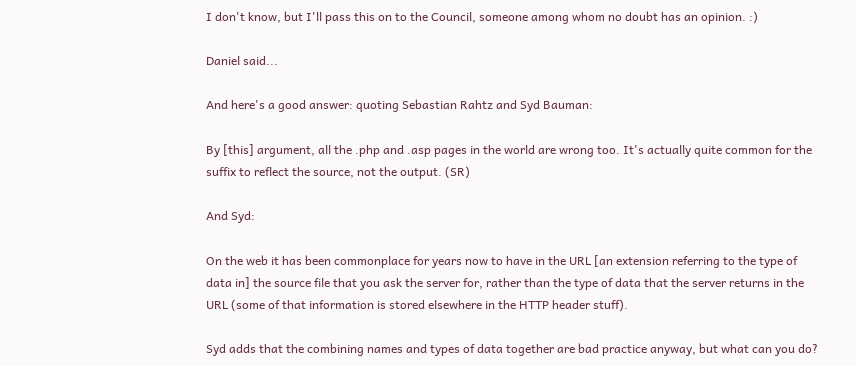I don't know, but I'll pass this on to the Council, someone among whom no doubt has an opinion. :)

Daniel said...

And here's a good answer: quoting Sebastian Rahtz and Syd Bauman:

By [this] argument, all the .php and .asp pages in the world are wrong too. It's actually quite common for the suffix to reflect the source, not the output. (SR)

And Syd:

On the web it has been commonplace for years now to have in the URL [an extension referring to the type of data in] the source file that you ask the server for, rather than the type of data that the server returns in the URL (some of that information is stored elsewhere in the HTTP header stuff).

Syd adds that the combining names and types of data together are bad practice anyway, but what can you do?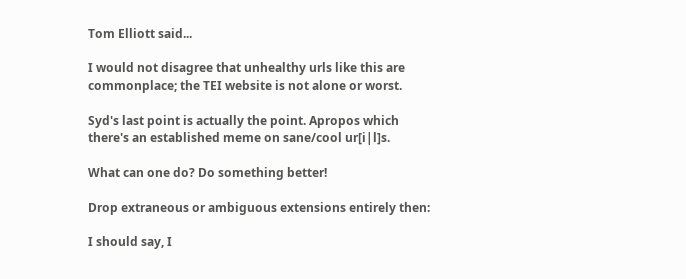Tom Elliott said...

I would not disagree that unhealthy urls like this are commonplace; the TEI website is not alone or worst.

Syd's last point is actually the point. Apropos which there's an established meme on sane/cool ur[i|l]s.

What can one do? Do something better!

Drop extraneous or ambiguous extensions entirely then:

I should say, I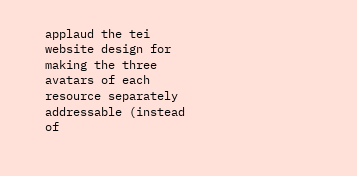applaud the tei website design for making the three avatars of each resource separately addressable (instead of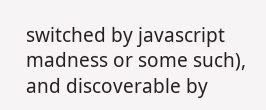switched by javascript madness or some such), and discoverable by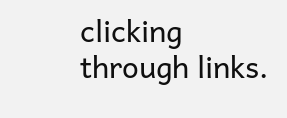clicking through links.